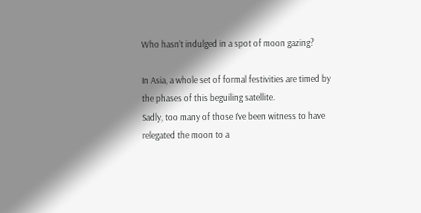Who hasn’t indulged in a spot of moon gazing?

In Asia, a whole set of formal festivities are timed by the phases of this beguiling satellite.
Sadly, too many of those I’ve been witness to have relegated the moon to a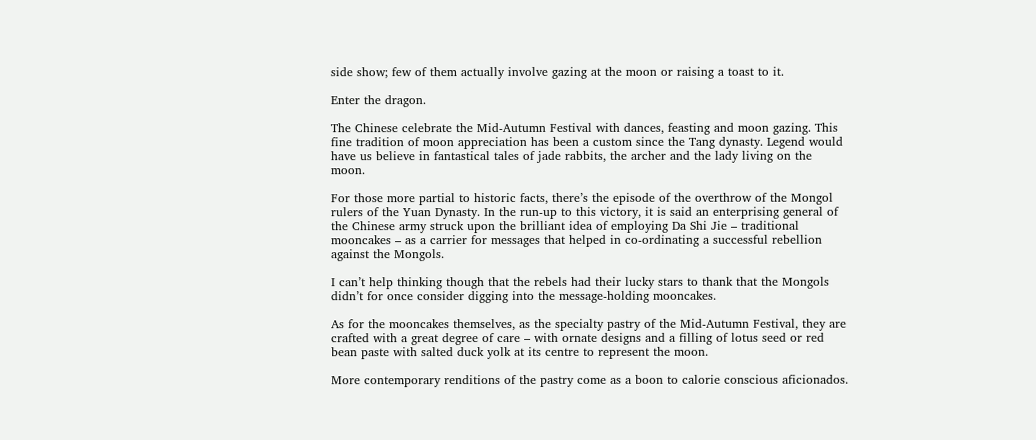side show; few of them actually involve gazing at the moon or raising a toast to it.

Enter the dragon.

The Chinese celebrate the Mid-Autumn Festival with dances, feasting and moon gazing. This fine tradition of moon appreciation has been a custom since the Tang dynasty. Legend would have us believe in fantastical tales of jade rabbits, the archer and the lady living on the moon.

For those more partial to historic facts, there’s the episode of the overthrow of the Mongol rulers of the Yuan Dynasty. In the run-up to this victory, it is said an enterprising general of the Chinese army struck upon the brilliant idea of employing Da Shi Jie – traditional mooncakes – as a carrier for messages that helped in co-ordinating a successful rebellion against the Mongols.

I can’t help thinking though that the rebels had their lucky stars to thank that the Mongols didn’t for once consider digging into the message-holding mooncakes.

As for the mooncakes themselves, as the specialty pastry of the Mid-Autumn Festival, they are crafted with a great degree of care – with ornate designs and a filling of lotus seed or red bean paste with salted duck yolk at its centre to represent the moon.

More contemporary renditions of the pastry come as a boon to calorie conscious aficionados.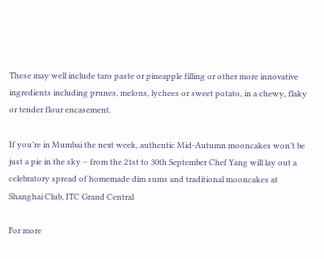These may well include taro paste or pineapple filling or other more innovative ingredients including prunes, melons, lychees or sweet potato, in a chewy, flaky or tender flour encasement.

If you’re in Mumbai the next week, authentic Mid-Autumn mooncakes won’t be just a pie in the sky – from the 21st to 30th September Chef Yang will lay out a celebratory spread of homemade dim sums and traditional mooncakes at Shanghai Club, ITC Grand Central

For more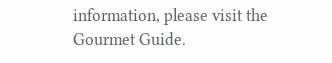information, please visit the Gourmet Guide.